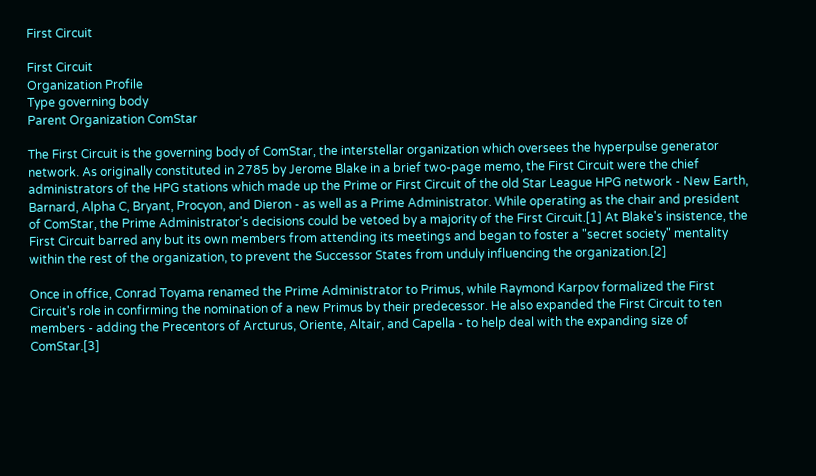First Circuit

First Circuit
Organization Profile
Type governing body
Parent Organization ComStar

The First Circuit is the governing body of ComStar, the interstellar organization which oversees the hyperpulse generator network. As originally constituted in 2785 by Jerome Blake in a brief two-page memo, the First Circuit were the chief administrators of the HPG stations which made up the Prime or First Circuit of the old Star League HPG network - New Earth, Barnard, Alpha C, Bryant, Procyon, and Dieron - as well as a Prime Administrator. While operating as the chair and president of ComStar, the Prime Administrator's decisions could be vetoed by a majority of the First Circuit.[1] At Blake's insistence, the First Circuit barred any but its own members from attending its meetings and began to foster a "secret society" mentality within the rest of the organization, to prevent the Successor States from unduly influencing the organization.[2]

Once in office, Conrad Toyama renamed the Prime Administrator to Primus, while Raymond Karpov formalized the First Circuit's role in confirming the nomination of a new Primus by their predecessor. He also expanded the First Circuit to ten members - adding the Precentors of Arcturus, Oriente, Altair, and Capella - to help deal with the expanding size of ComStar.[3]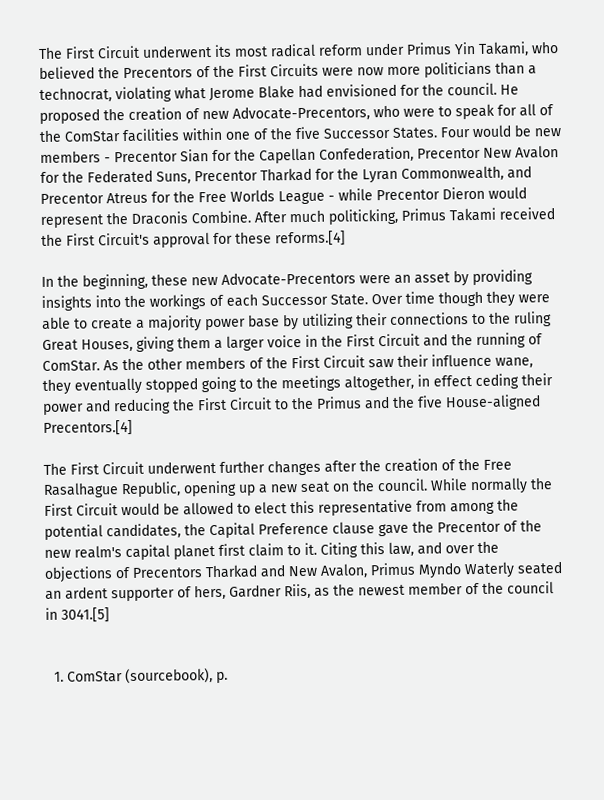The First Circuit underwent its most radical reform under Primus Yin Takami, who believed the Precentors of the First Circuits were now more politicians than a technocrat, violating what Jerome Blake had envisioned for the council. He proposed the creation of new Advocate-Precentors, who were to speak for all of the ComStar facilities within one of the five Successor States. Four would be new members - Precentor Sian for the Capellan Confederation, Precentor New Avalon for the Federated Suns, Precentor Tharkad for the Lyran Commonwealth, and Precentor Atreus for the Free Worlds League - while Precentor Dieron would represent the Draconis Combine. After much politicking, Primus Takami received the First Circuit's approval for these reforms.[4]

In the beginning, these new Advocate-Precentors were an asset by providing insights into the workings of each Successor State. Over time though they were able to create a majority power base by utilizing their connections to the ruling Great Houses, giving them a larger voice in the First Circuit and the running of ComStar. As the other members of the First Circuit saw their influence wane, they eventually stopped going to the meetings altogether, in effect ceding their power and reducing the First Circuit to the Primus and the five House-aligned Precentors.[4]

The First Circuit underwent further changes after the creation of the Free Rasalhague Republic, opening up a new seat on the council. While normally the First Circuit would be allowed to elect this representative from among the potential candidates, the Capital Preference clause gave the Precentor of the new realm's capital planet first claim to it. Citing this law, and over the objections of Precentors Tharkad and New Avalon, Primus Myndo Waterly seated an ardent supporter of hers, Gardner Riis, as the newest member of the council in 3041.[5]


  1. ComStar (sourcebook), p.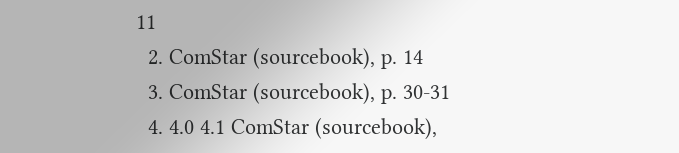11
  2. ComStar (sourcebook), p. 14
  3. ComStar (sourcebook), p. 30-31
  4. 4.0 4.1 ComStar (sourcebook),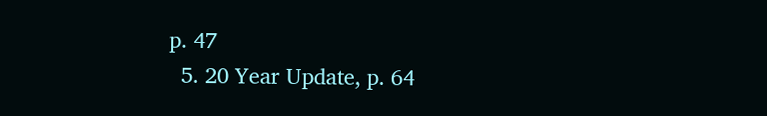p. 47
  5. 20 Year Update, p. 64